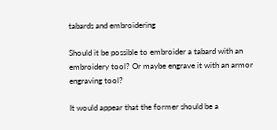tabards and embroidering

Should it be possible to embroider a tabard with an embroidery tool? Or maybe engrave it with an armor engraving tool?

It would appear that the former should be a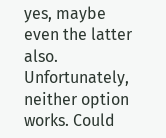yes, maybe even the latter also. Unfortunately, neither option works. Could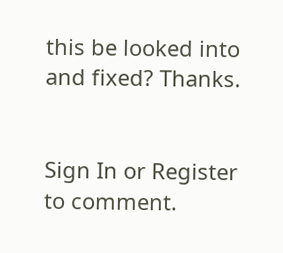this be looked into and fixed? Thanks.


Sign In or Register to comment.